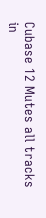Cubase 12 Mutes all tracks in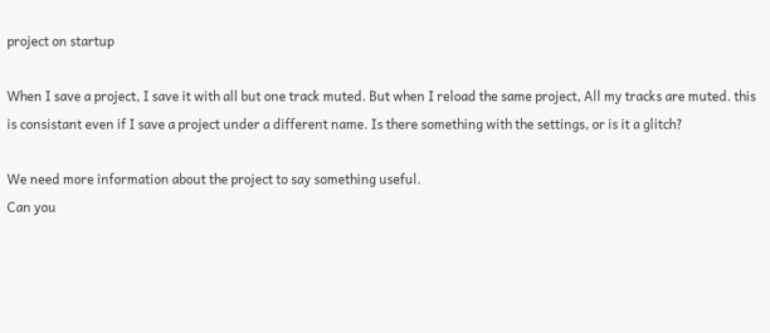project on startup

When I save a project, I save it with all but one track muted. But when I reload the same project, All my tracks are muted. this is consistant even if I save a project under a different name. Is there something with the settings, or is it a glitch?

We need more information about the project to say something useful.
Can you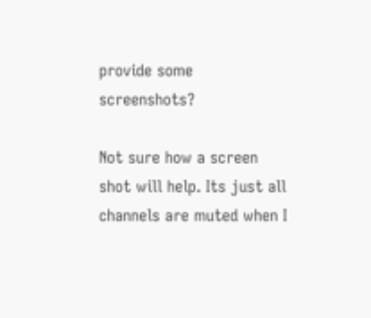provide some screenshots?

Not sure how a screen shot will help. Its just all channels are muted when I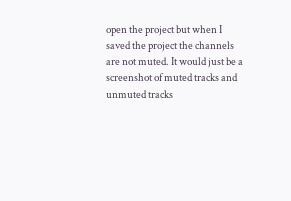open the project but when I saved the project the channels are not muted. It would just be a screenshot of muted tracks and unmuted tracks